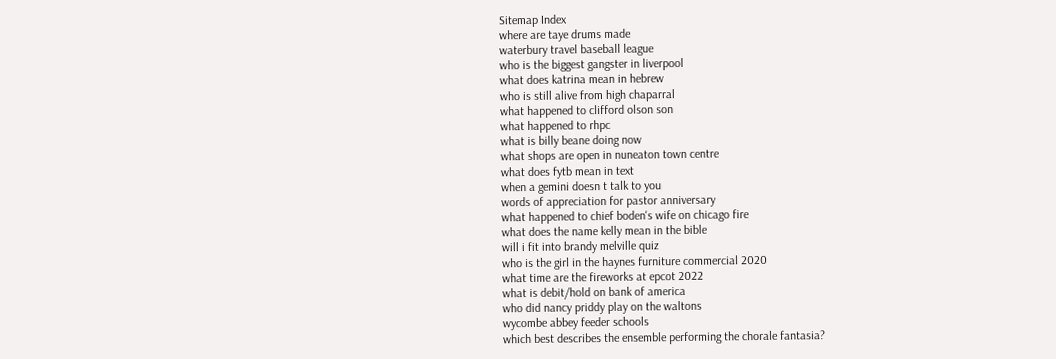Sitemap Index
where are taye drums made
waterbury travel baseball league
who is the biggest gangster in liverpool
what does katrina mean in hebrew
who is still alive from high chaparral
what happened to clifford olson son
what happened to rhpc
what is billy beane doing now
what shops are open in nuneaton town centre
what does fytb mean in text
when a gemini doesn t talk to you
words of appreciation for pastor anniversary
what happened to chief boden's wife on chicago fire
what does the name kelly mean in the bible
will i fit into brandy melville quiz
who is the girl in the haynes furniture commercial 2020
what time are the fireworks at epcot 2022
what is debit/hold on bank of america
who did nancy priddy play on the waltons
wycombe abbey feeder schools
which best describes the ensemble performing the chorale fantasia?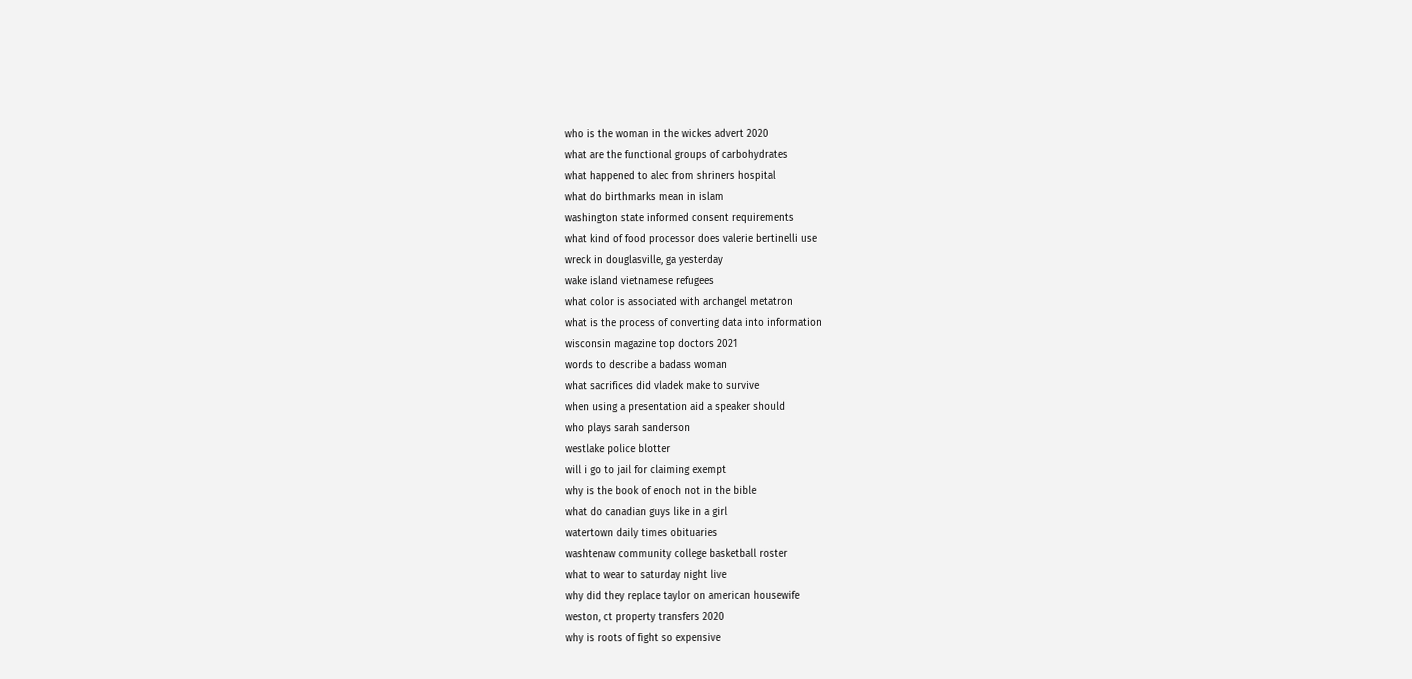who is the woman in the wickes advert 2020
what are the functional groups of carbohydrates
what happened to alec from shriners hospital
what do birthmarks mean in islam
washington state informed consent requirements
what kind of food processor does valerie bertinelli use
wreck in douglasville, ga yesterday
wake island vietnamese refugees
what color is associated with archangel metatron
what is the process of converting data into information
wisconsin magazine top doctors 2021
words to describe a badass woman
what sacrifices did vladek make to survive
when using a presentation aid a speaker should
who plays sarah sanderson
westlake police blotter
will i go to jail for claiming exempt
why is the book of enoch not in the bible
what do canadian guys like in a girl
watertown daily times obituaries
washtenaw community college basketball roster
what to wear to saturday night live
why did they replace taylor on american housewife
weston, ct property transfers 2020
why is roots of fight so expensive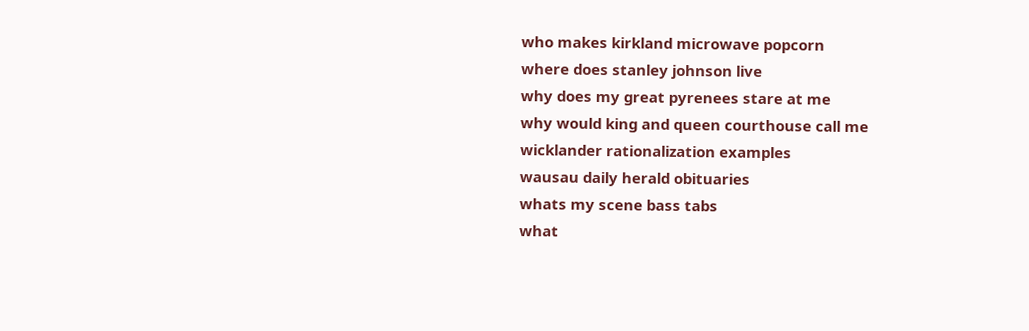who makes kirkland microwave popcorn
where does stanley johnson live
why does my great pyrenees stare at me
why would king and queen courthouse call me
wicklander rationalization examples
wausau daily herald obituaries
whats my scene bass tabs
what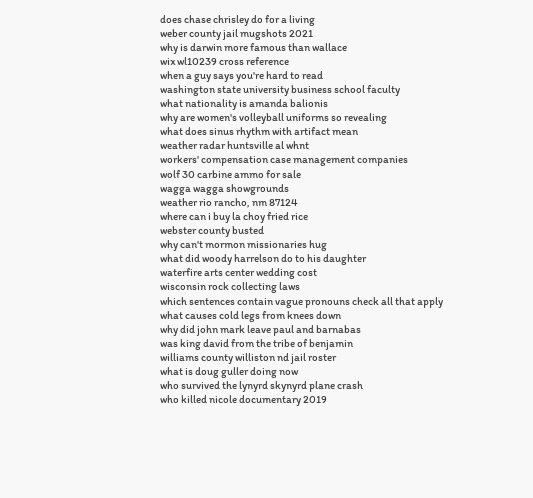does chase chrisley do for a living
weber county jail mugshots 2021
why is darwin more famous than wallace
wix wl10239 cross reference
when a guy says you're hard to read
washington state university business school faculty
what nationality is amanda balionis
why are women's volleyball uniforms so revealing
what does sinus rhythm with artifact mean
weather radar huntsville al whnt
workers' compensation case management companies
wolf 30 carbine ammo for sale
wagga wagga showgrounds
weather rio rancho, nm 87124
where can i buy la choy fried rice
webster county busted
why can't mormon missionaries hug
what did woody harrelson do to his daughter
waterfire arts center wedding cost
wisconsin rock collecting laws
which sentences contain vague pronouns check all that apply
what causes cold legs from knees down
why did john mark leave paul and barnabas
was king david from the tribe of benjamin
williams county williston nd jail roster
what is doug guller doing now
who survived the lynyrd skynyrd plane crash
who killed nicole documentary 2019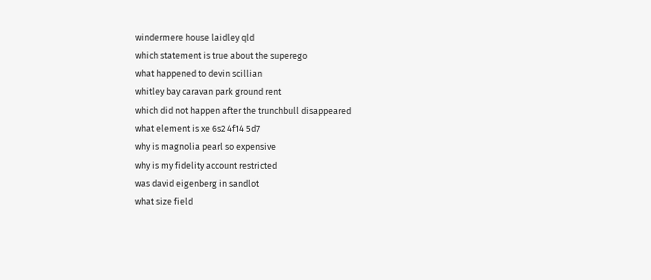windermere house laidley qld
which statement is true about the superego
what happened to devin scillian
whitley bay caravan park ground rent
which did not happen after the trunchbull disappeared
what element is xe 6s2 4f14 5d7
why is magnolia pearl so expensive
why is my fidelity account restricted
was david eigenberg in sandlot
what size field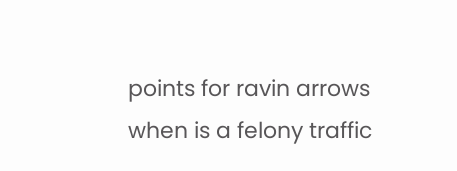points for ravin arrows
when is a felony traffic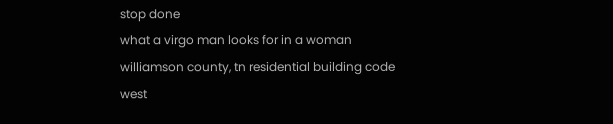stop done
what a virgo man looks for in a woman
williamson county, tn residential building code
west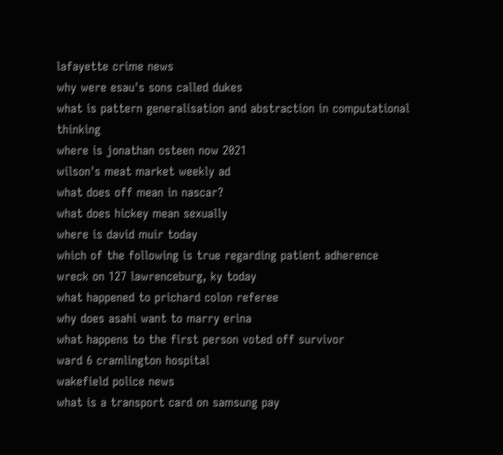lafayette crime news
why were esau's sons called dukes
what is pattern generalisation and abstraction in computational thinking
where is jonathan osteen now 2021
wilson's meat market weekly ad
what does off mean in nascar?
what does hickey mean sexually
where is david muir today
which of the following is true regarding patient adherence
wreck on 127 lawrenceburg, ky today
what happened to prichard colon referee
why does asahi want to marry erina
what happens to the first person voted off survivor
ward 6 cramlington hospital
wakefield police news
what is a transport card on samsung pay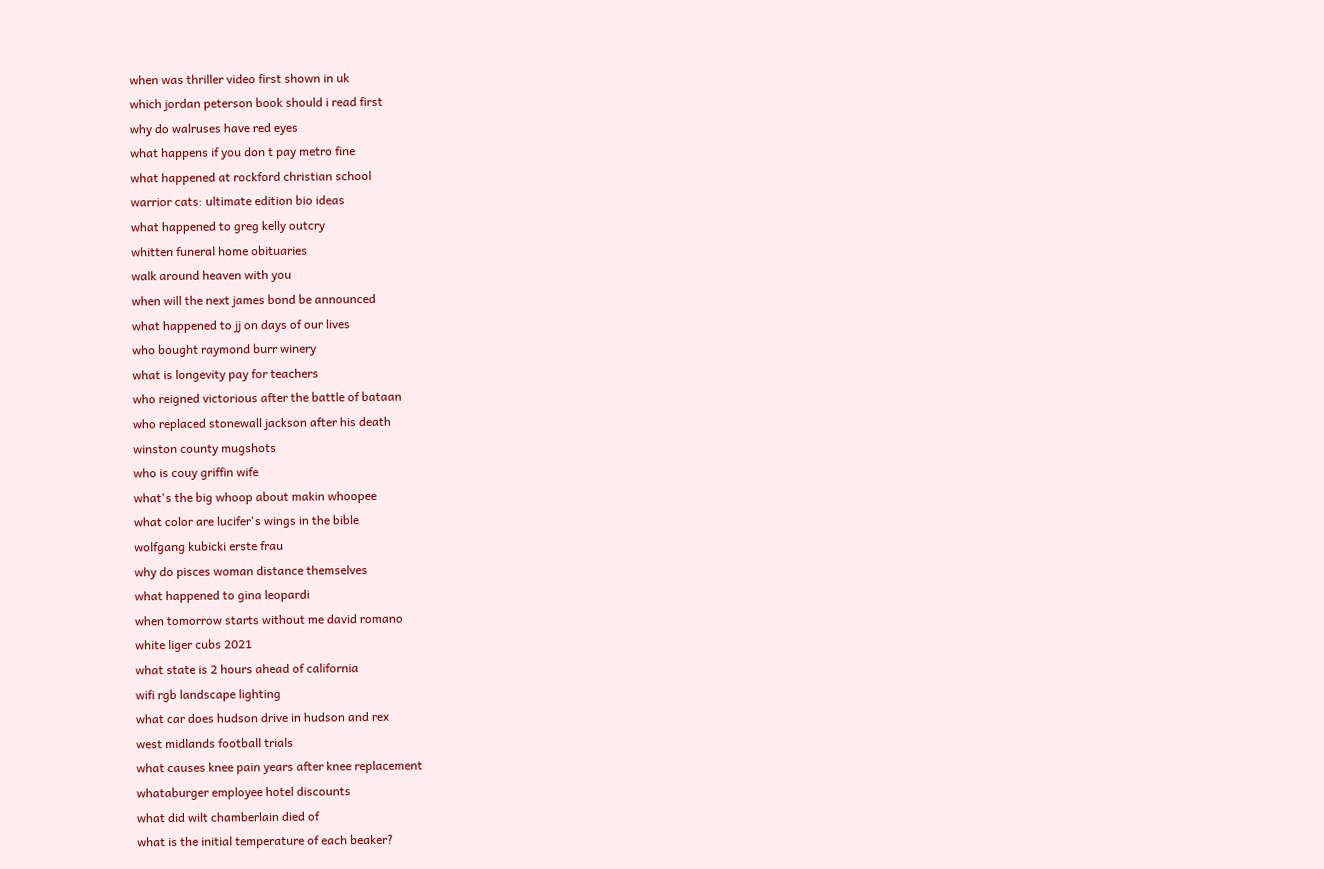when was thriller video first shown in uk
which jordan peterson book should i read first
why do walruses have red eyes
what happens if you don t pay metro fine
what happened at rockford christian school
warrior cats: ultimate edition bio ideas
what happened to greg kelly outcry
whitten funeral home obituaries
walk around heaven with you
when will the next james bond be announced
what happened to jj on days of our lives
who bought raymond burr winery
what is longevity pay for teachers
who reigned victorious after the battle of bataan
who replaced stonewall jackson after his death
winston county mugshots
who is couy griffin wife
what's the big whoop about makin whoopee
what color are lucifer's wings in the bible
wolfgang kubicki erste frau
why do pisces woman distance themselves
what happened to gina leopardi
when tomorrow starts without me david romano
white liger cubs 2021
what state is 2 hours ahead of california
wifi rgb landscape lighting
what car does hudson drive in hudson and rex
west midlands football trials
what causes knee pain years after knee replacement
whataburger employee hotel discounts
what did wilt chamberlain died of
what is the initial temperature of each beaker?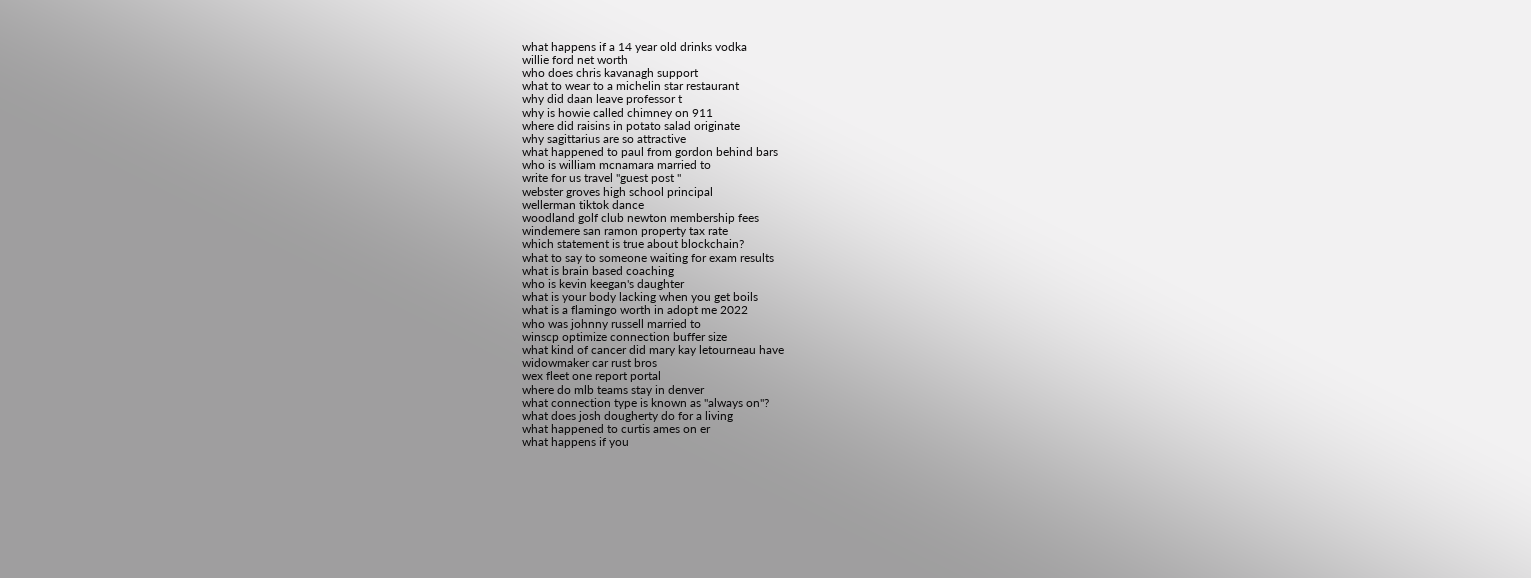what happens if a 14 year old drinks vodka
willie ford net worth
who does chris kavanagh support
what to wear to a michelin star restaurant
why did daan leave professor t
why is howie called chimney on 911
where did raisins in potato salad originate
why sagittarius are so attractive
what happened to paul from gordon behind bars
who is william mcnamara married to
write for us travel "guest post "
webster groves high school principal
wellerman tiktok dance
woodland golf club newton membership fees
windemere san ramon property tax rate
which statement is true about blockchain?
what to say to someone waiting for exam results
what is brain based coaching
who is kevin keegan's daughter
what is your body lacking when you get boils
what is a flamingo worth in adopt me 2022
who was johnny russell married to
winscp optimize connection buffer size
what kind of cancer did mary kay letourneau have
widowmaker car rust bros
wex fleet one report portal
where do mlb teams stay in denver
what connection type is known as "always on"?
what does josh dougherty do for a living
what happened to curtis ames on er
what happens if you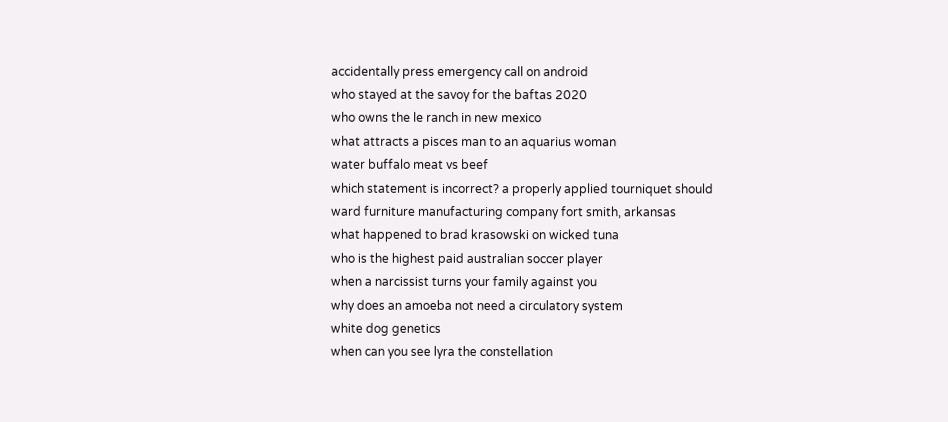accidentally press emergency call on android
who stayed at the savoy for the baftas 2020
who owns the le ranch in new mexico
what attracts a pisces man to an aquarius woman
water buffalo meat vs beef
which statement is incorrect? a properly applied tourniquet should
ward furniture manufacturing company fort smith, arkansas
what happened to brad krasowski on wicked tuna
who is the highest paid australian soccer player
when a narcissist turns your family against you
why does an amoeba not need a circulatory system
white dog genetics
when can you see lyra the constellation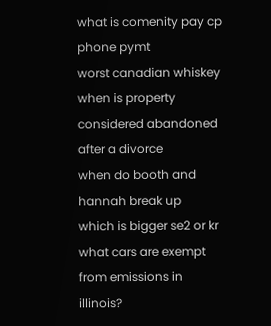what is comenity pay cp phone pymt
worst canadian whiskey
when is property considered abandoned after a divorce
when do booth and hannah break up
which is bigger se2 or kr
what cars are exempt from emissions in illinois?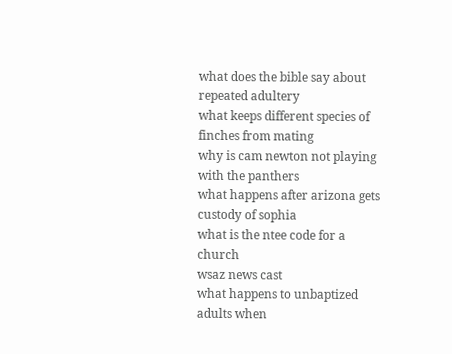what does the bible say about repeated adultery
what keeps different species of finches from mating
why is cam newton not playing with the panthers
what happens after arizona gets custody of sophia
what is the ntee code for a church
wsaz news cast
what happens to unbaptized adults when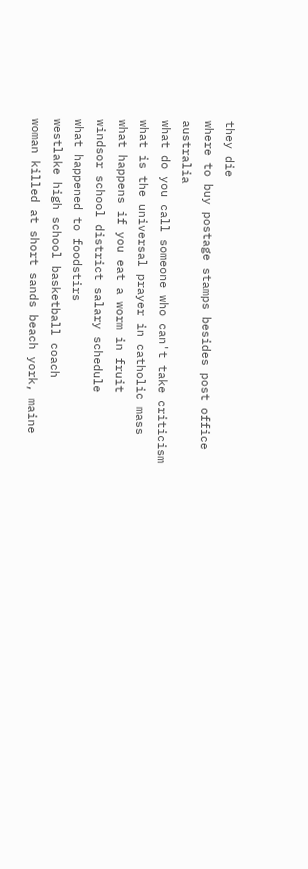they die
where to buy postage stamps besides post office australia
what do you call someone who can't take criticism
what is the universal prayer in catholic mass
what happens if you eat a worm in fruit
windsor school district salary schedule
what happened to foodstirs
westlake high school basketball coach
woman killed at short sands beach york, maine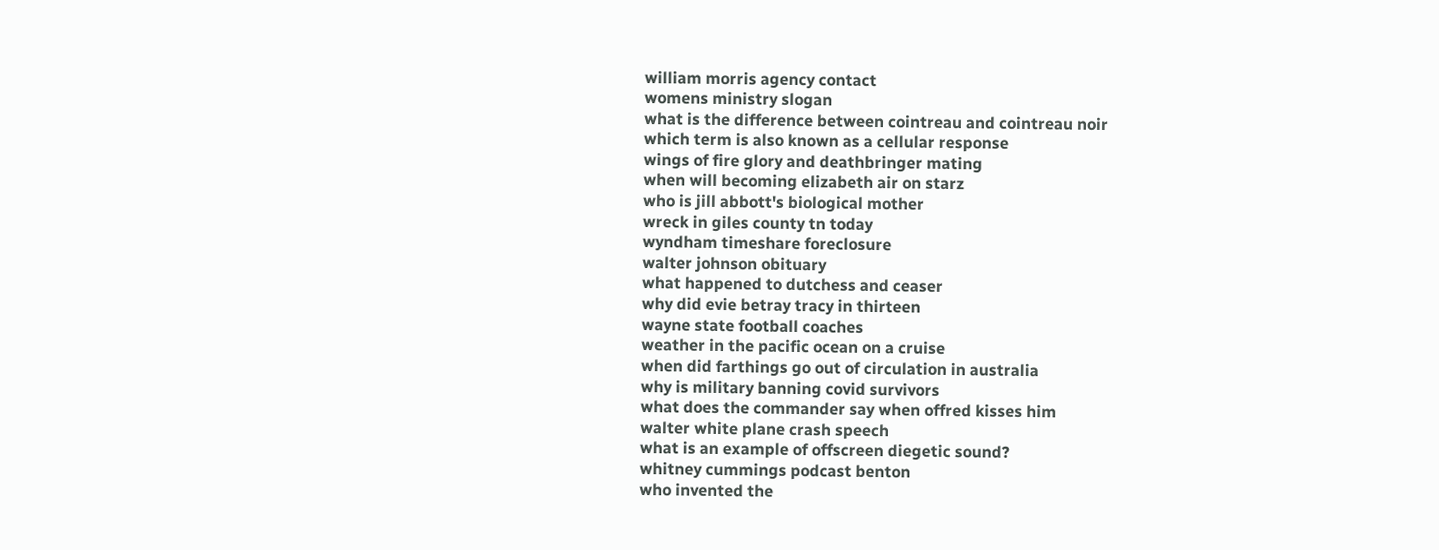william morris agency contact
womens ministry slogan
what is the difference between cointreau and cointreau noir
which term is also known as a cellular response
wings of fire glory and deathbringer mating
when will becoming elizabeth air on starz
who is jill abbott's biological mother
wreck in giles county tn today
wyndham timeshare foreclosure
walter johnson obituary
what happened to dutchess and ceaser
why did evie betray tracy in thirteen
wayne state football coaches
weather in the pacific ocean on a cruise
when did farthings go out of circulation in australia
why is military banning covid survivors
what does the commander say when offred kisses him
walter white plane crash speech
what is an example of offscreen diegetic sound?
whitney cummings podcast benton
who invented the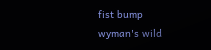fist bump
wyman's wild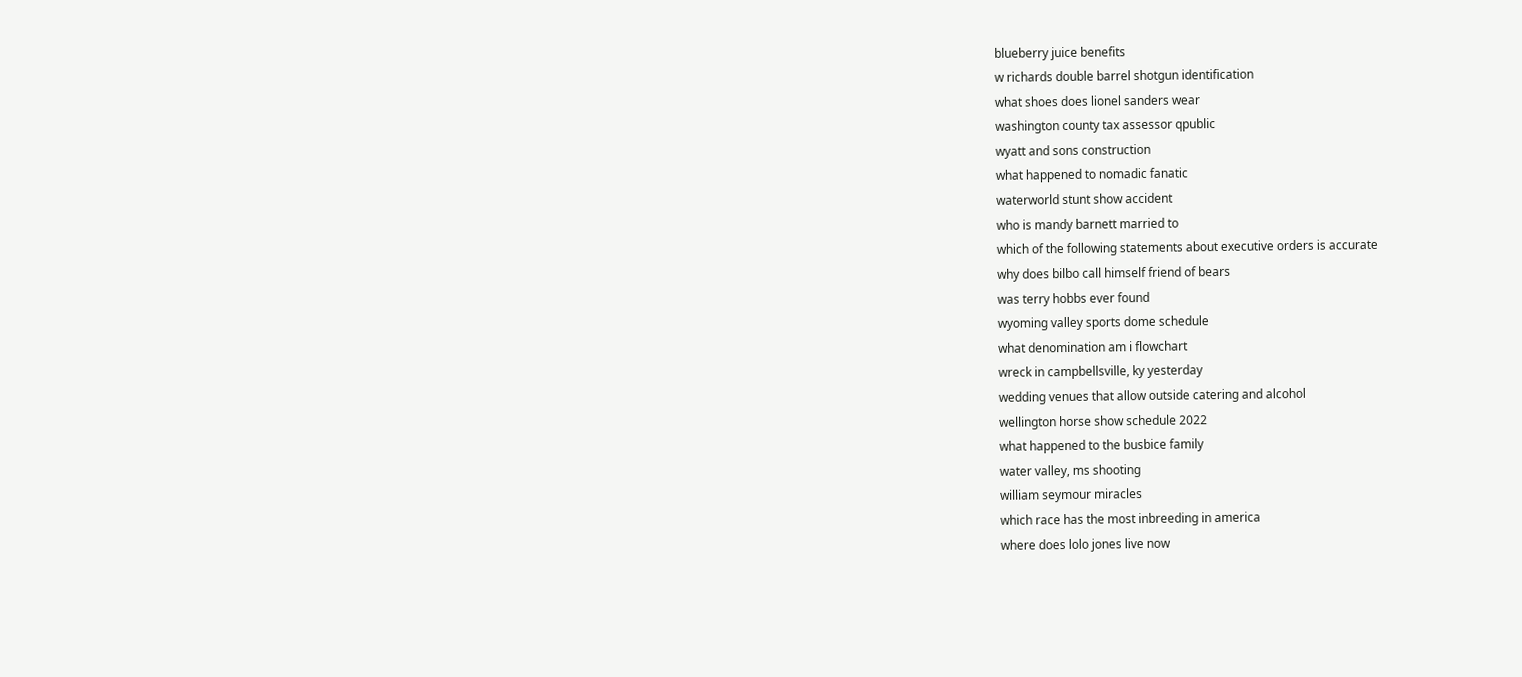blueberry juice benefits
w richards double barrel shotgun identification
what shoes does lionel sanders wear
washington county tax assessor qpublic
wyatt and sons construction
what happened to nomadic fanatic
waterworld stunt show accident
who is mandy barnett married to
which of the following statements about executive orders is accurate
why does bilbo call himself friend of bears
was terry hobbs ever found
wyoming valley sports dome schedule
what denomination am i flowchart
wreck in campbellsville, ky yesterday
wedding venues that allow outside catering and alcohol
wellington horse show schedule 2022
what happened to the busbice family
water valley, ms shooting
william seymour miracles
which race has the most inbreeding in america
where does lolo jones live now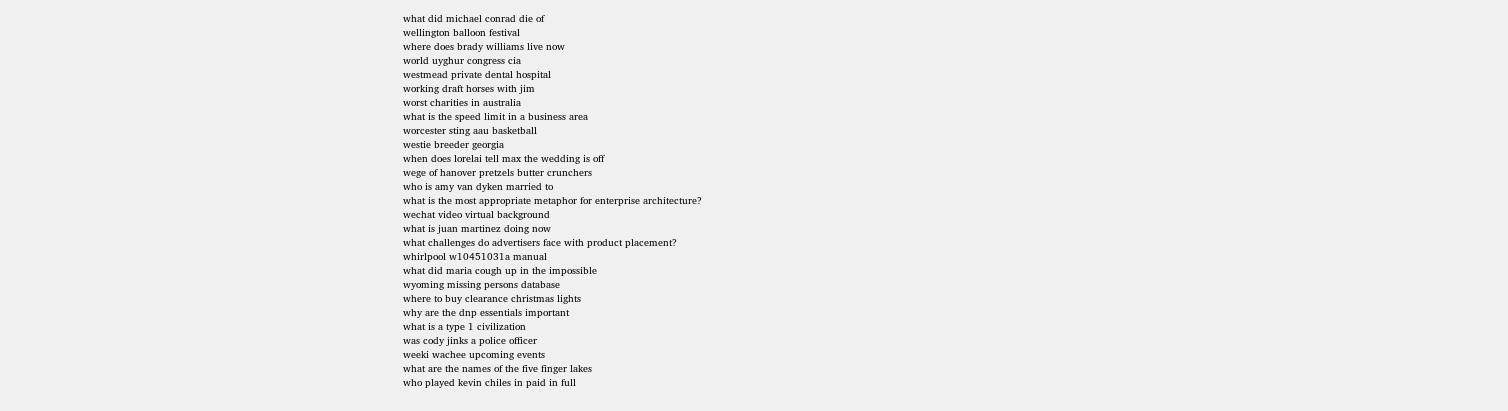what did michael conrad die of
wellington balloon festival
where does brady williams live now
world uyghur congress cia
westmead private dental hospital
working draft horses with jim
worst charities in australia
what is the speed limit in a business area
worcester sting aau basketball
westie breeder georgia
when does lorelai tell max the wedding is off
wege of hanover pretzels butter crunchers
who is amy van dyken married to
what is the most appropriate metaphor for enterprise architecture?
wechat video virtual background
what is juan martinez doing now
what challenges do advertisers face with product placement?
whirlpool w10451031a manual
what did maria cough up in the impossible
wyoming missing persons database
where to buy clearance christmas lights
why are the dnp essentials important
what is a type 1 civilization
was cody jinks a police officer
weeki wachee upcoming events
what are the names of the five finger lakes
who played kevin chiles in paid in full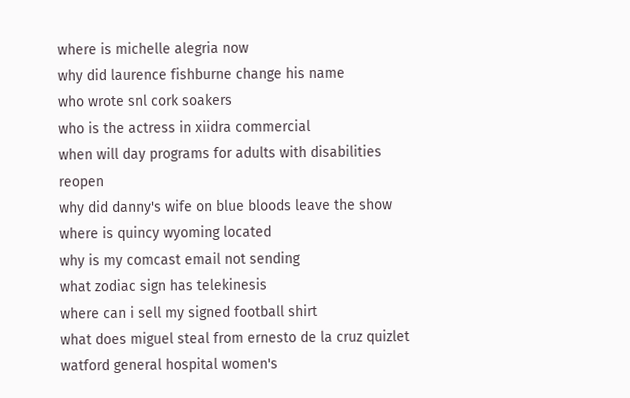where is michelle alegria now
why did laurence fishburne change his name
who wrote snl cork soakers
who is the actress in xiidra commercial
when will day programs for adults with disabilities reopen
why did danny's wife on blue bloods leave the show
where is quincy wyoming located
why is my comcast email not sending
what zodiac sign has telekinesis
where can i sell my signed football shirt
what does miguel steal from ernesto de la cruz quizlet
watford general hospital women's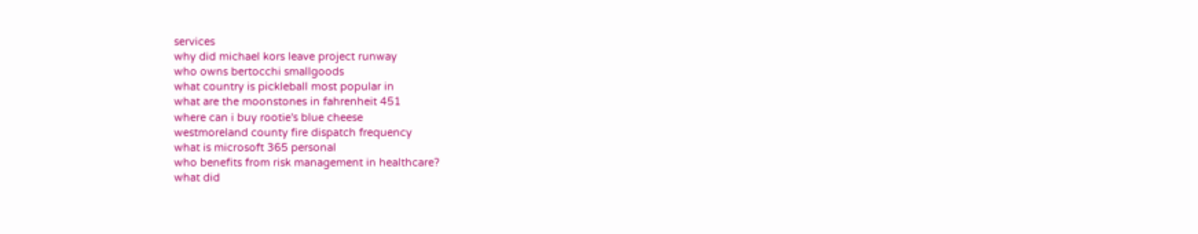services
why did michael kors leave project runway
who owns bertocchi smallgoods
what country is pickleball most popular in
what are the moonstones in fahrenheit 451
where can i buy rootie's blue cheese
westmoreland county fire dispatch frequency
what is microsoft 365 personal
who benefits from risk management in healthcare?
what did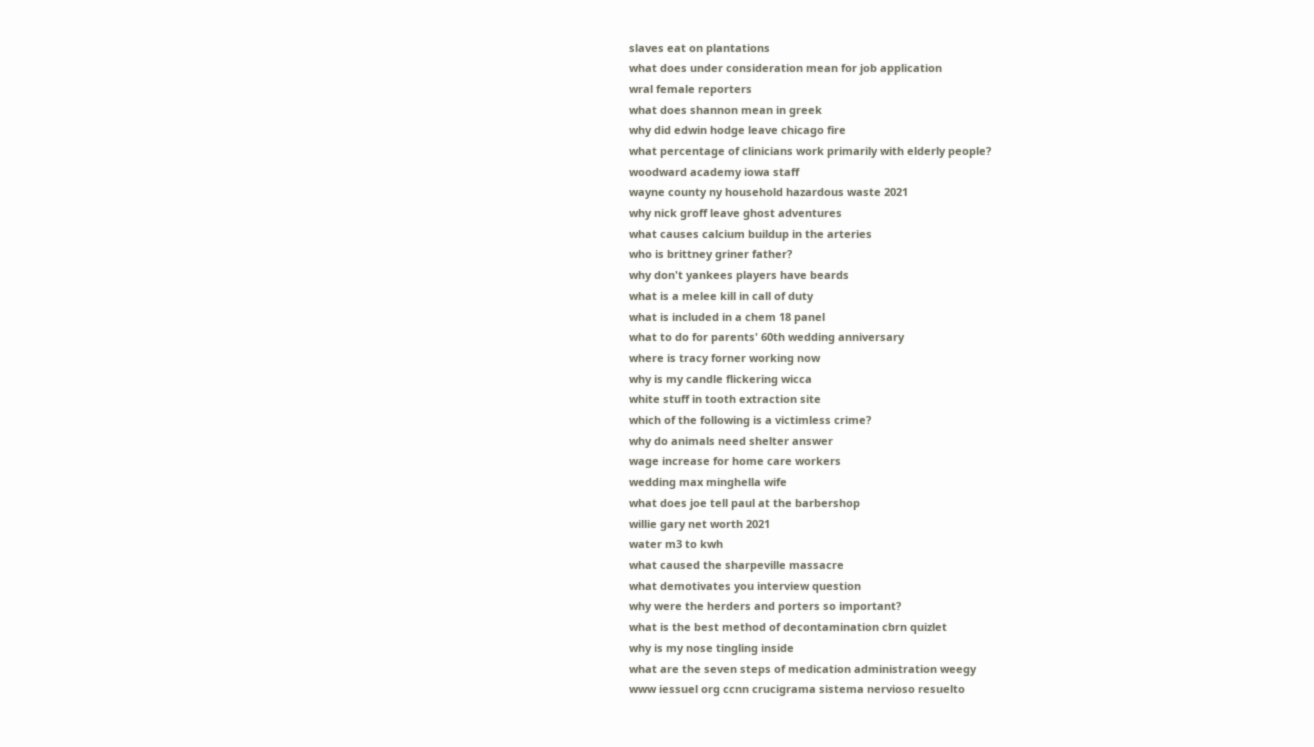slaves eat on plantations
what does under consideration mean for job application
wral female reporters
what does shannon mean in greek
why did edwin hodge leave chicago fire
what percentage of clinicians work primarily with elderly people?
woodward academy iowa staff
wayne county ny household hazardous waste 2021
why nick groff leave ghost adventures
what causes calcium buildup in the arteries
who is brittney griner father?
why don't yankees players have beards
what is a melee kill in call of duty
what is included in a chem 18 panel
what to do for parents' 60th wedding anniversary
where is tracy forner working now
why is my candle flickering wicca
white stuff in tooth extraction site
which of the following is a victimless crime?
why do animals need shelter answer
wage increase for home care workers
wedding max minghella wife
what does joe tell paul at the barbershop
willie gary net worth 2021
water m3 to kwh
what caused the sharpeville massacre
what demotivates you interview question
why were the herders and porters so important?
what is the best method of decontamination cbrn quizlet
why is my nose tingling inside
what are the seven steps of medication administration weegy
www iessuel org ccnn crucigrama sistema nervioso resuelto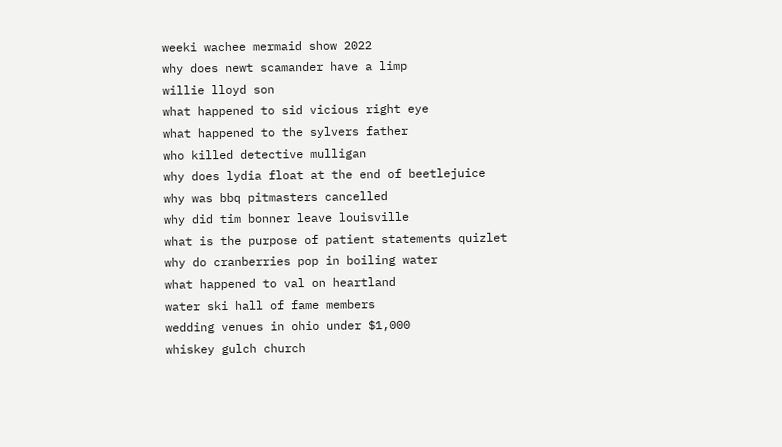weeki wachee mermaid show 2022
why does newt scamander have a limp
willie lloyd son
what happened to sid vicious right eye
what happened to the sylvers father
who killed detective mulligan
why does lydia float at the end of beetlejuice
why was bbq pitmasters cancelled
why did tim bonner leave louisville
what is the purpose of patient statements quizlet
why do cranberries pop in boiling water
what happened to val on heartland
water ski hall of fame members
wedding venues in ohio under $1,000
whiskey gulch church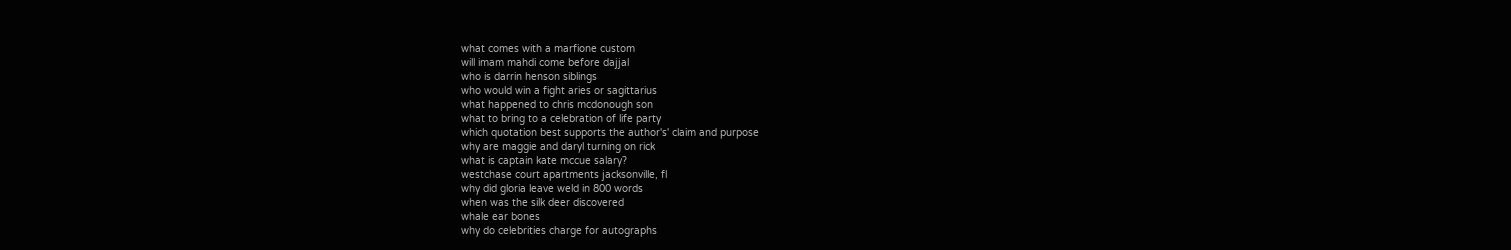what comes with a marfione custom
will imam mahdi come before dajjal
who is darrin henson siblings
who would win a fight aries or sagittarius
what happened to chris mcdonough son
what to bring to a celebration of life party
which quotation best supports the author's' claim and purpose
why are maggie and daryl turning on rick
what is captain kate mccue salary?
westchase court apartments jacksonville, fl
why did gloria leave weld in 800 words
when was the silk deer discovered
whale ear bones
why do celebrities charge for autographs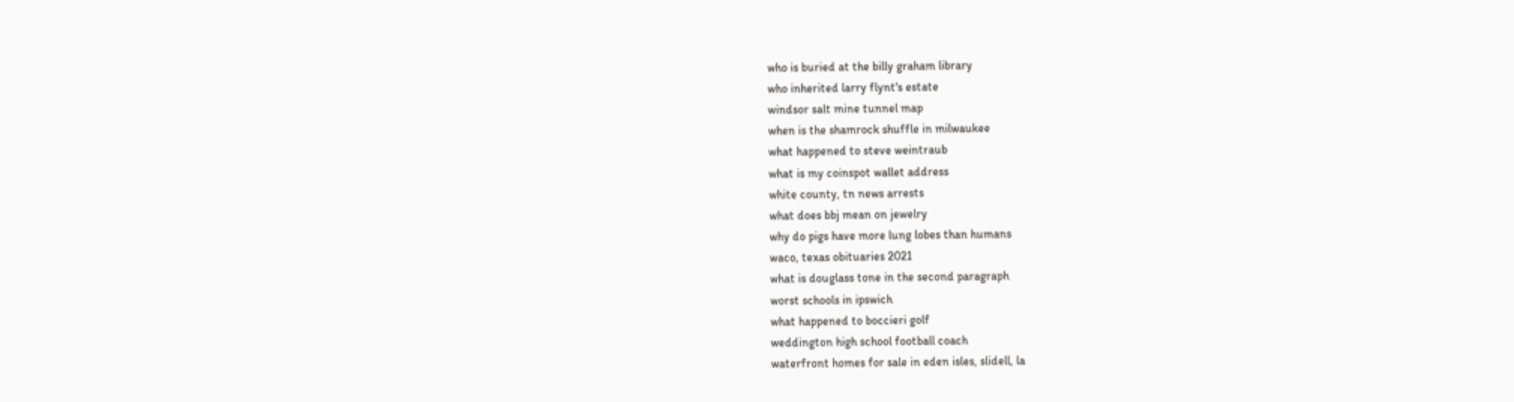who is buried at the billy graham library
who inherited larry flynt's estate
windsor salt mine tunnel map
when is the shamrock shuffle in milwaukee
what happened to steve weintraub
what is my coinspot wallet address
white county, tn news arrests
what does bbj mean on jewelry
why do pigs have more lung lobes than humans
waco, texas obituaries 2021
what is douglass tone in the second paragraph
worst schools in ipswich
what happened to boccieri golf
weddington high school football coach
waterfront homes for sale in eden isles, slidell, la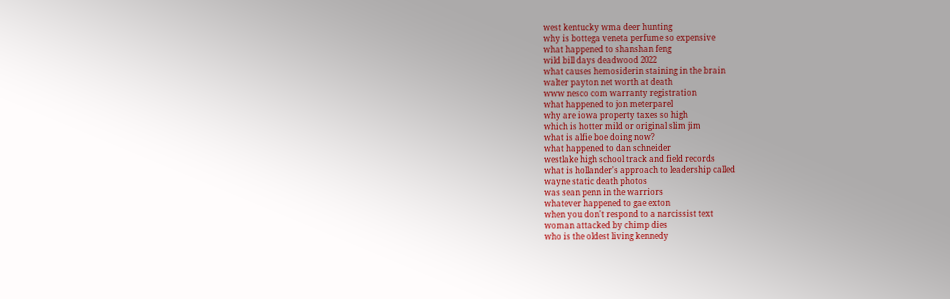west kentucky wma deer hunting
why is bottega veneta perfume so expensive
what happened to shanshan feng
wild bill days deadwood 2022
what causes hemosiderin staining in the brain
walter payton net worth at death
www nesco com warranty registration
what happened to jon meterparel
why are iowa property taxes so high
which is hotter mild or original slim jim
what is alfie boe doing now?
what happened to dan schneider
westlake high school track and field records
what is hollander's approach to leadership called
wayne static death photos
was sean penn in the warriors
whatever happened to gae exton
when you don't respond to a narcissist text
woman attacked by chimp dies
who is the oldest living kennedy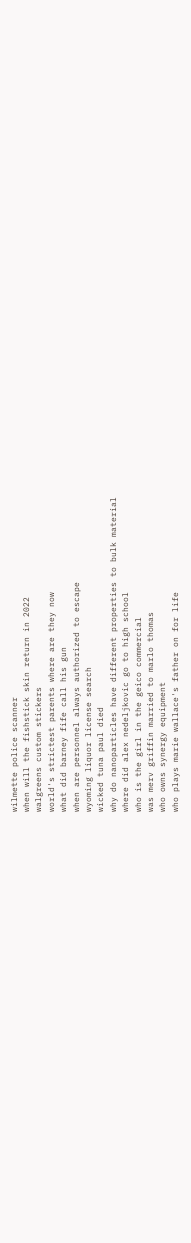wilmette police scanner
when will the fishstick skin return in 2022
walgreens custom stickers
world's strictest parents where are they now
what did barney fife call his gun
when are personnel always authorized to escape
wyoming liquor license search
wicked tuna paul died
why do nanoparticles have different properties to bulk material
where did alex nedeljkovic go to high school
who is the girl in the geico commercial
was merv griffin married to marlo thomas
who owns synergy equipment
who plays marie wallace's father on for life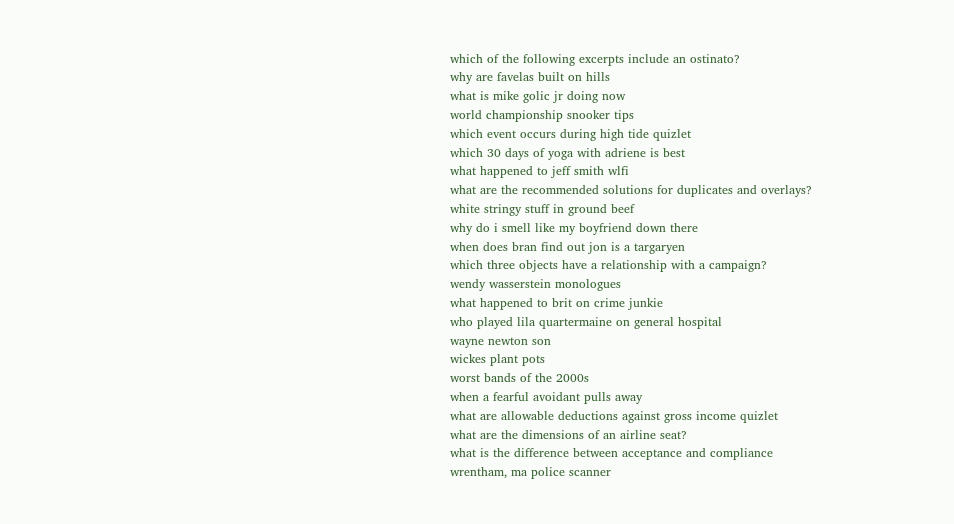which of the following excerpts include an ostinato?
why are favelas built on hills
what is mike golic jr doing now
world championship snooker tips
which event occurs during high tide quizlet
which 30 days of yoga with adriene is best
what happened to jeff smith wlfi
what are the recommended solutions for duplicates and overlays?
white stringy stuff in ground beef
why do i smell like my boyfriend down there
when does bran find out jon is a targaryen
which three objects have a relationship with a campaign?
wendy wasserstein monologues
what happened to brit on crime junkie
who played lila quartermaine on general hospital
wayne newton son
wickes plant pots
worst bands of the 2000s
when a fearful avoidant pulls away
what are allowable deductions against gross income quizlet
what are the dimensions of an airline seat?
what is the difference between acceptance and compliance
wrentham, ma police scanner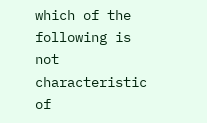which of the following is not characteristic of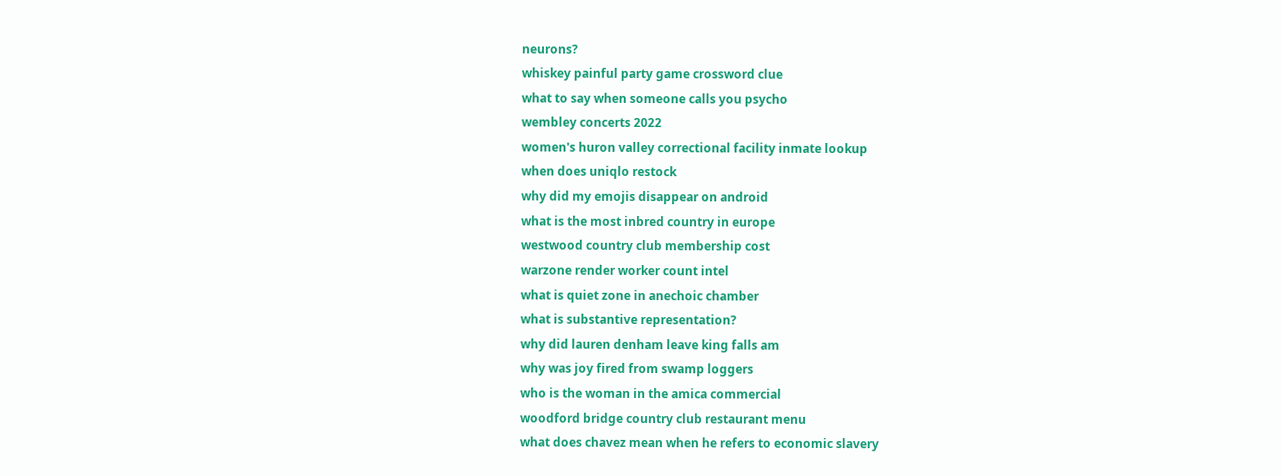neurons?
whiskey painful party game crossword clue
what to say when someone calls you psycho
wembley concerts 2022
women's huron valley correctional facility inmate lookup
when does uniqlo restock
why did my emojis disappear on android
what is the most inbred country in europe
westwood country club membership cost
warzone render worker count intel
what is quiet zone in anechoic chamber
what is substantive representation?
why did lauren denham leave king falls am
why was joy fired from swamp loggers
who is the woman in the amica commercial
woodford bridge country club restaurant menu
what does chavez mean when he refers to economic slavery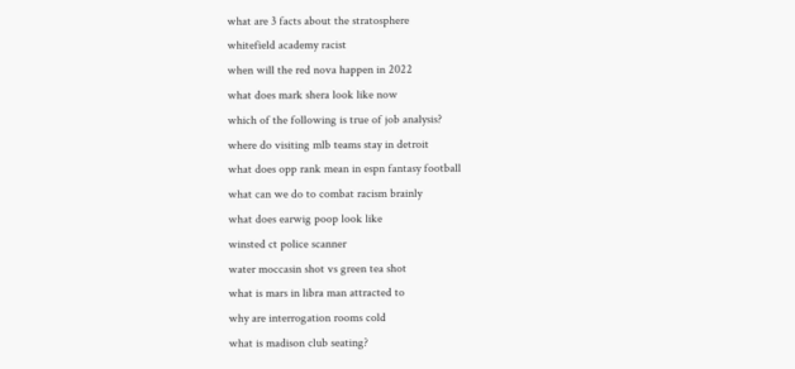what are 3 facts about the stratosphere
whitefield academy racist
when will the red nova happen in 2022
what does mark shera look like now
which of the following is true of job analysis?
where do visiting mlb teams stay in detroit
what does opp rank mean in espn fantasy football
what can we do to combat racism brainly
what does earwig poop look like
winsted ct police scanner
water moccasin shot vs green tea shot
what is mars in libra man attracted to
why are interrogation rooms cold
what is madison club seating?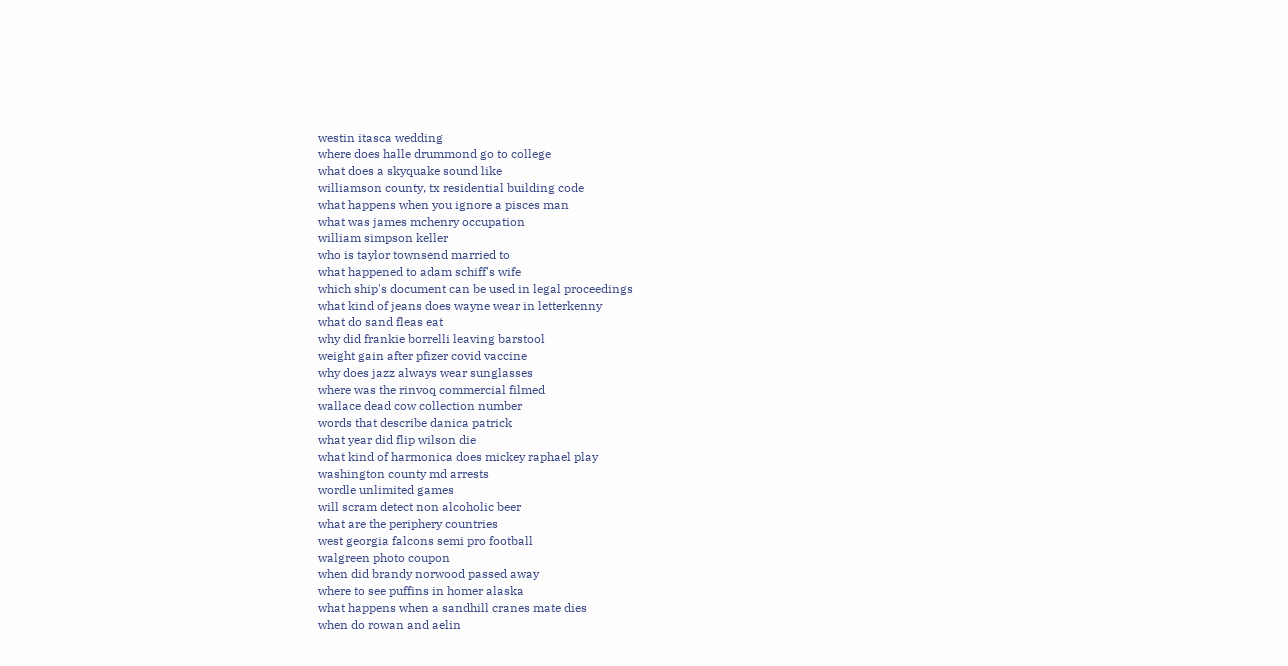westin itasca wedding
where does halle drummond go to college
what does a skyquake sound like
williamson county, tx residential building code
what happens when you ignore a pisces man
what was james mchenry occupation
william simpson keller
who is taylor townsend married to
what happened to adam schiff's wife
which ship's document can be used in legal proceedings
what kind of jeans does wayne wear in letterkenny
what do sand fleas eat
why did frankie borrelli leaving barstool
weight gain after pfizer covid vaccine
why does jazz always wear sunglasses
where was the rinvoq commercial filmed
wallace dead cow collection number
words that describe danica patrick
what year did flip wilson die
what kind of harmonica does mickey raphael play
washington county md arrests
wordle unlimited games
will scram detect non alcoholic beer
what are the periphery countries
west georgia falcons semi pro football
walgreen photo coupon
when did brandy norwood passed away
where to see puffins in homer alaska
what happens when a sandhill cranes mate dies
when do rowan and aelin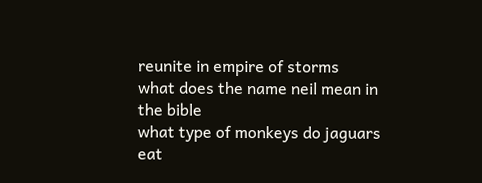reunite in empire of storms
what does the name neil mean in the bible
what type of monkeys do jaguars eat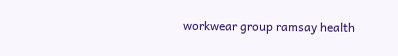workwear group ramsay health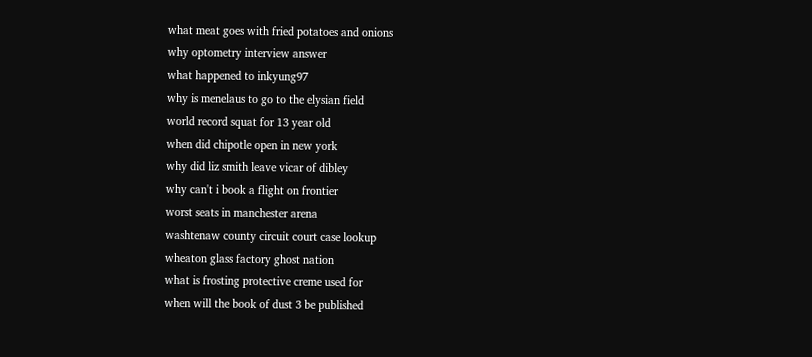what meat goes with fried potatoes and onions
why optometry interview answer
what happened to inkyung97
why is menelaus to go to the elysian field
world record squat for 13 year old
when did chipotle open in new york
why did liz smith leave vicar of dibley
why can't i book a flight on frontier
worst seats in manchester arena
washtenaw county circuit court case lookup
wheaton glass factory ghost nation
what is frosting protective creme used for
when will the book of dust 3 be published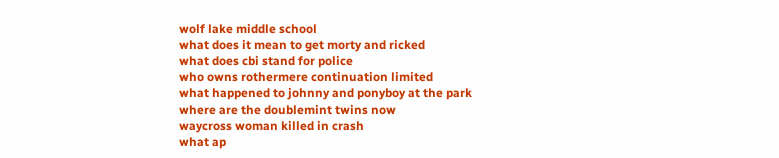wolf lake middle school
what does it mean to get morty and ricked
what does cbi stand for police
who owns rothermere continuation limited
what happened to johnny and ponyboy at the park
where are the doublemint twins now
waycross woman killed in crash
what ap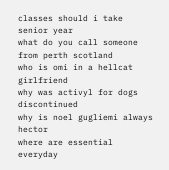classes should i take senior year
what do you call someone from perth scotland
who is omi in a hellcat girlfriend
why was activyl for dogs discontinued
why is noel gugliemi always hector
where are essential everyday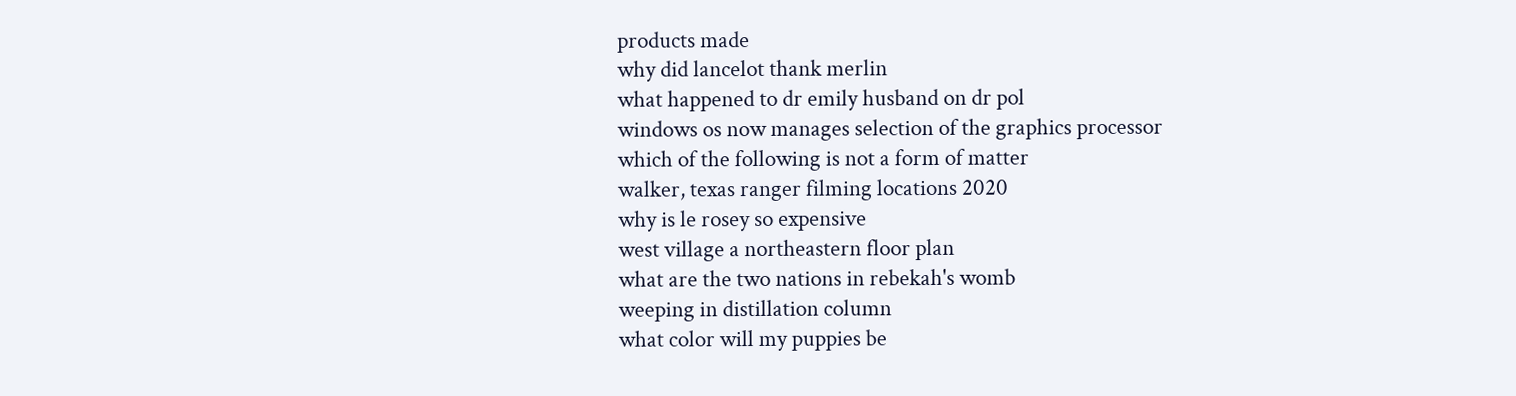products made
why did lancelot thank merlin
what happened to dr emily husband on dr pol
windows os now manages selection of the graphics processor
which of the following is not a form of matter
walker, texas ranger filming locations 2020
why is le rosey so expensive
west village a northeastern floor plan
what are the two nations in rebekah's womb
weeping in distillation column
what color will my puppies be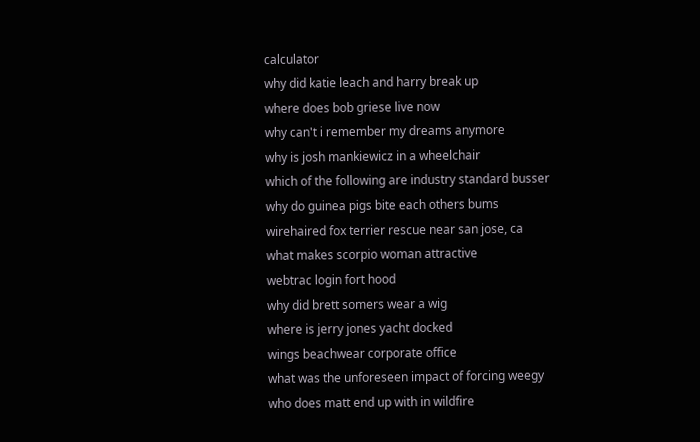calculator
why did katie leach and harry break up
where does bob griese live now
why can't i remember my dreams anymore
why is josh mankiewicz in a wheelchair
which of the following are industry standard busser
why do guinea pigs bite each others bums
wirehaired fox terrier rescue near san jose, ca
what makes scorpio woman attractive
webtrac login fort hood
why did brett somers wear a wig
where is jerry jones yacht docked
wings beachwear corporate office
what was the unforeseen impact of forcing weegy
who does matt end up with in wildfire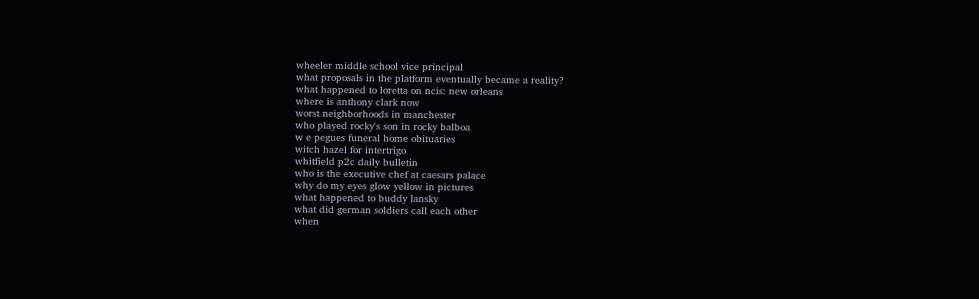wheeler middle school vice principal
what proposals in the platform eventually became a reality?
what happened to loretta on ncis: new orleans
where is anthony clark now
worst neighborhoods in manchester
who played rocky's son in rocky balboa
w e pegues funeral home obituaries
witch hazel for intertrigo
whitfield p2c daily bulletin
who is the executive chef at caesars palace
why do my eyes glow yellow in pictures
what happened to buddy lansky
what did german soldiers call each other
when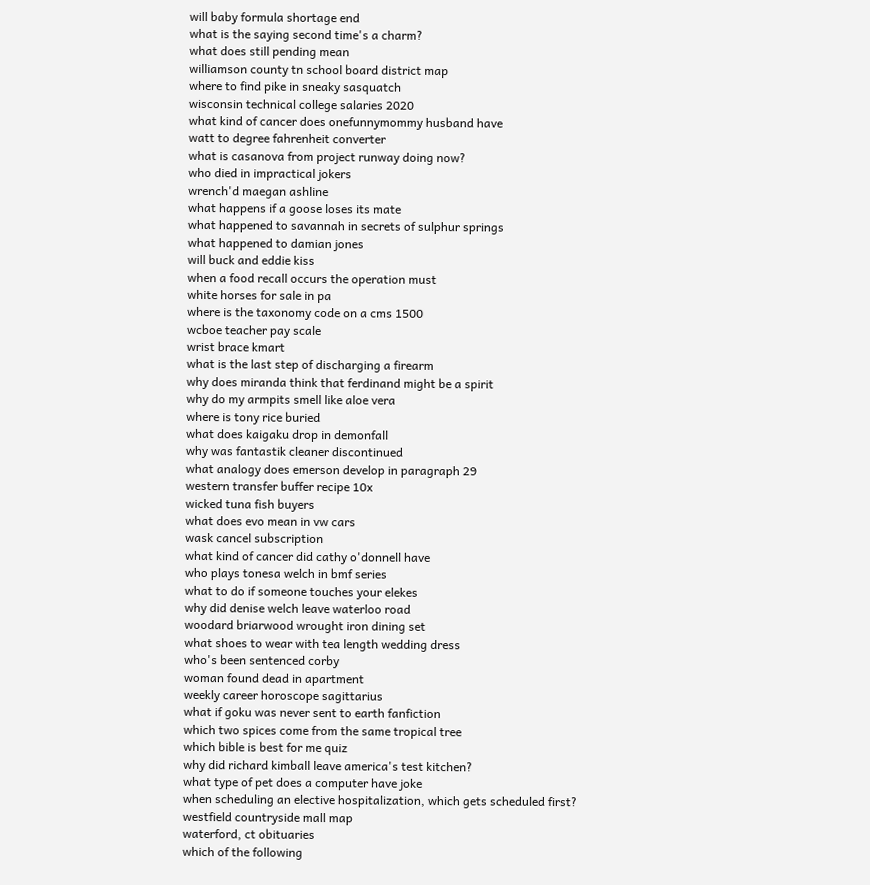will baby formula shortage end
what is the saying second time's a charm?
what does still pending mean
williamson county tn school board district map
where to find pike in sneaky sasquatch
wisconsin technical college salaries 2020
what kind of cancer does onefunnymommy husband have
watt to degree fahrenheit converter
what is casanova from project runway doing now?
who died in impractical jokers
wrench'd maegan ashline
what happens if a goose loses its mate
what happened to savannah in secrets of sulphur springs
what happened to damian jones
will buck and eddie kiss
when a food recall occurs the operation must
white horses for sale in pa
where is the taxonomy code on a cms 1500
wcboe teacher pay scale
wrist brace kmart
what is the last step of discharging a firearm
why does miranda think that ferdinand might be a spirit
why do my armpits smell like aloe vera
where is tony rice buried
what does kaigaku drop in demonfall
why was fantastik cleaner discontinued
what analogy does emerson develop in paragraph 29
western transfer buffer recipe 10x
wicked tuna fish buyers
what does evo mean in vw cars
wask cancel subscription
what kind of cancer did cathy o'donnell have
who plays tonesa welch in bmf series
what to do if someone touches your elekes
why did denise welch leave waterloo road
woodard briarwood wrought iron dining set
what shoes to wear with tea length wedding dress
who's been sentenced corby
woman found dead in apartment
weekly career horoscope sagittarius
what if goku was never sent to earth fanfiction
which two spices come from the same tropical tree
which bible is best for me quiz
why did richard kimball leave america's test kitchen?
what type of pet does a computer have joke
when scheduling an elective hospitalization, which gets scheduled first?
westfield countryside mall map
waterford, ct obituaries
which of the following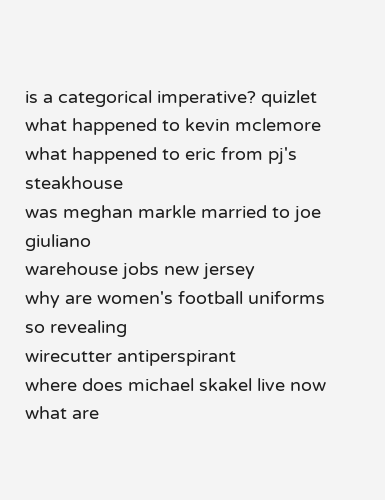is a categorical imperative? quizlet
what happened to kevin mclemore
what happened to eric from pj's steakhouse
was meghan markle married to joe giuliano
warehouse jobs new jersey
why are women's football uniforms so revealing
wirecutter antiperspirant
where does michael skakel live now
what are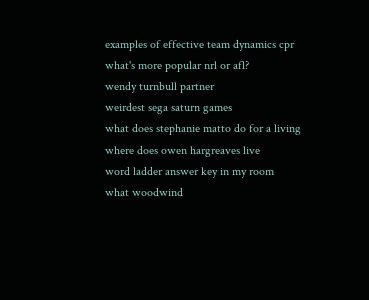examples of effective team dynamics cpr
what's more popular nrl or afl?
wendy turnbull partner
weirdest sega saturn games
what does stephanie matto do for a living
where does owen hargreaves live
word ladder answer key in my room
what woodwind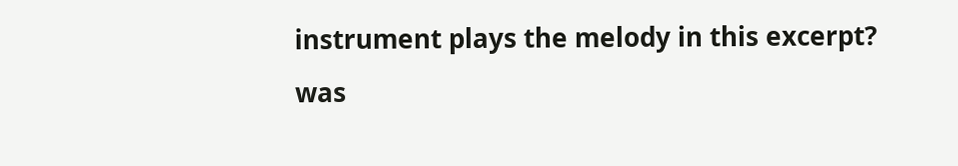instrument plays the melody in this excerpt?
was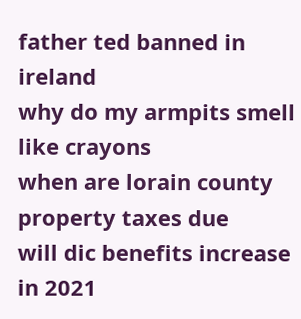father ted banned in ireland
why do my armpits smell like crayons
when are lorain county property taxes due
will dic benefits increase in 2021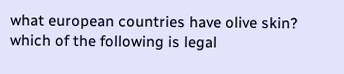what european countries have olive skin?
which of the following is legal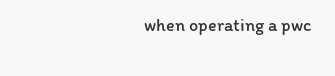when operating a pwc